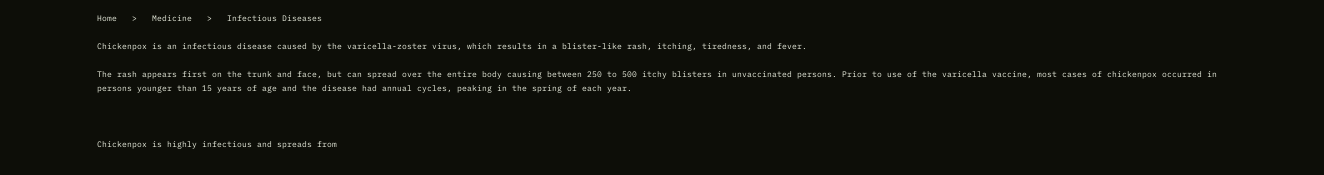Home   >   Medicine   >   Infectious Diseases

Chickenpox is an infectious disease caused by the varicella-zoster virus, which results in a blister-like rash, itching, tiredness, and fever.

The rash appears first on the trunk and face, but can spread over the entire body causing between 250 to 500 itchy blisters in unvaccinated persons. Prior to use of the varicella vaccine, most cases of chickenpox occurred in persons younger than 15 years of age and the disease had annual cycles, peaking in the spring of each year.



Chickenpox is highly infectious and spreads from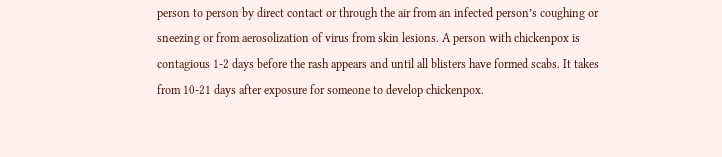person to person by direct contact or through the air from an infected person’s coughing or sneezing or from aerosolization of virus from skin lesions. A person with chickenpox is contagious 1-2 days before the rash appears and until all blisters have formed scabs. It takes from 10-21 days after exposure for someone to develop chickenpox.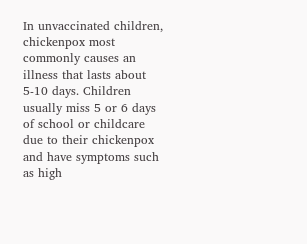In unvaccinated children, chickenpox most commonly causes an illness that lasts about 5-10 days. Children usually miss 5 or 6 days of school or childcare due to their chickenpox and have symptoms such as high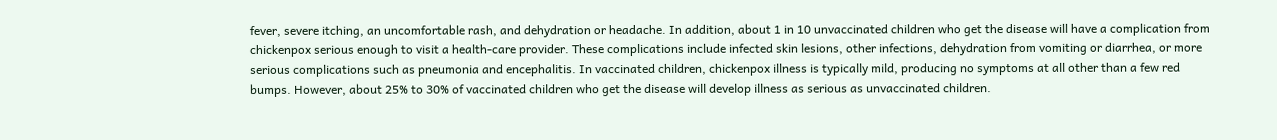fever, severe itching, an uncomfortable rash, and dehydration or headache. In addition, about 1 in 10 unvaccinated children who get the disease will have a complication from chickenpox serious enough to visit a health-care provider. These complications include infected skin lesions, other infections, dehydration from vomiting or diarrhea, or more serious complications such as pneumonia and encephalitis. In vaccinated children, chickenpox illness is typically mild, producing no symptoms at all other than a few red bumps. However, about 25% to 30% of vaccinated children who get the disease will develop illness as serious as unvaccinated children.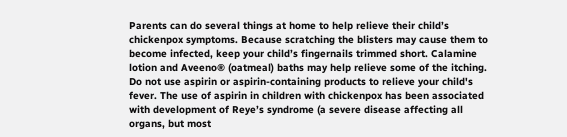Parents can do several things at home to help relieve their child’s chickenpox symptoms. Because scratching the blisters may cause them to become infected, keep your child’s fingernails trimmed short. Calamine lotion and Aveeno® (oatmeal) baths may help relieve some of the itching. Do not use aspirin or aspirin-containing products to relieve your child's fever. The use of aspirin in children with chickenpox has been associated with development of Reye’s syndrome (a severe disease affecting all organs, but most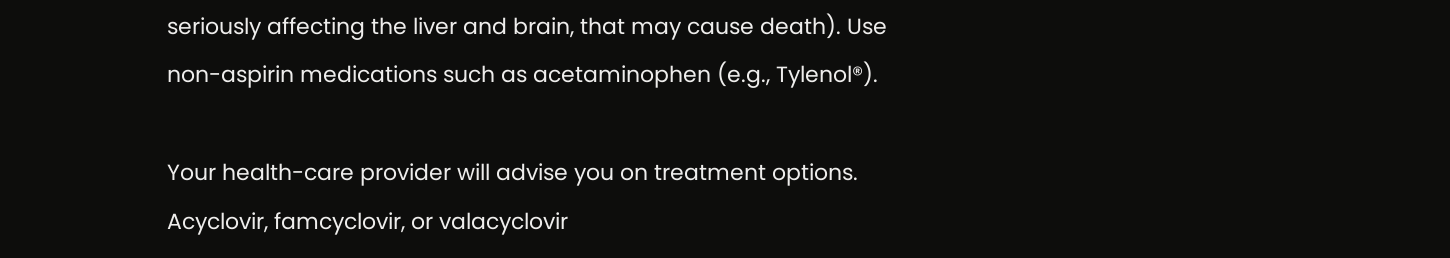seriously affecting the liver and brain, that may cause death). Use non-aspirin medications such as acetaminophen (e.g., Tylenol®).

Your health-care provider will advise you on treatment options. Acyclovir, famcyclovir, or valacyclovir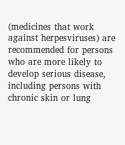(medicines that work against herpesviruses) are recommended for persons who are more likely to develop serious disease, including persons with chronic skin or lung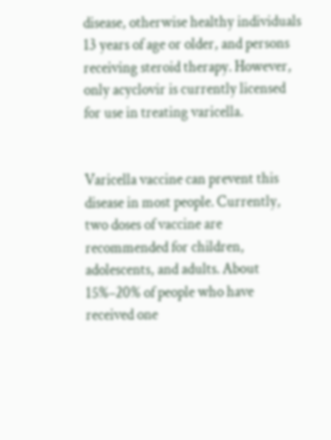disease, otherwise healthy individuals 13 years of age or older, and persons receiving steroid therapy. However, only acyclovir is currently licensed for use in treating varicella.


Varicella vaccine can prevent this disease in most people. Currently, two doses of vaccine are recommended for children, adolescents, and adults. About 15%–20% of people who have received one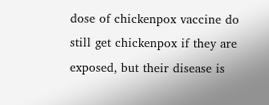dose of chickenpox vaccine do still get chickenpox if they are exposed, but their disease is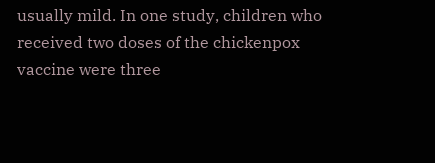usually mild. In one study, children who received two doses of the chickenpox vaccine were three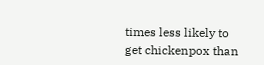times less likely to get chickenpox than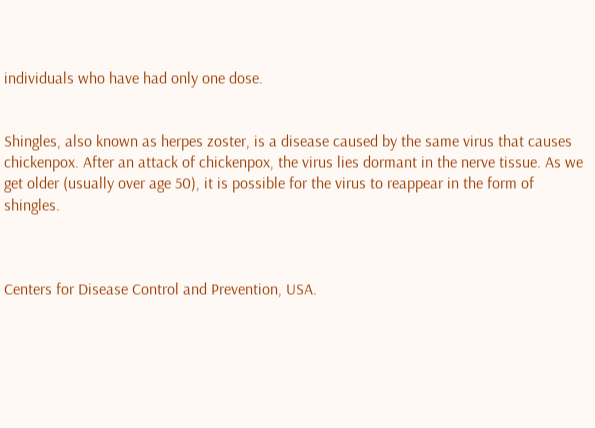individuals who have had only one dose.


Shingles, also known as herpes zoster, is a disease caused by the same virus that causes chickenpox. After an attack of chickenpox, the virus lies dormant in the nerve tissue. As we get older (usually over age 50), it is possible for the virus to reappear in the form of shingles.



Centers for Disease Control and Prevention, USA.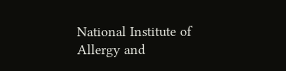National Institute of Allergy and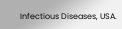Infectious Diseases, USA.